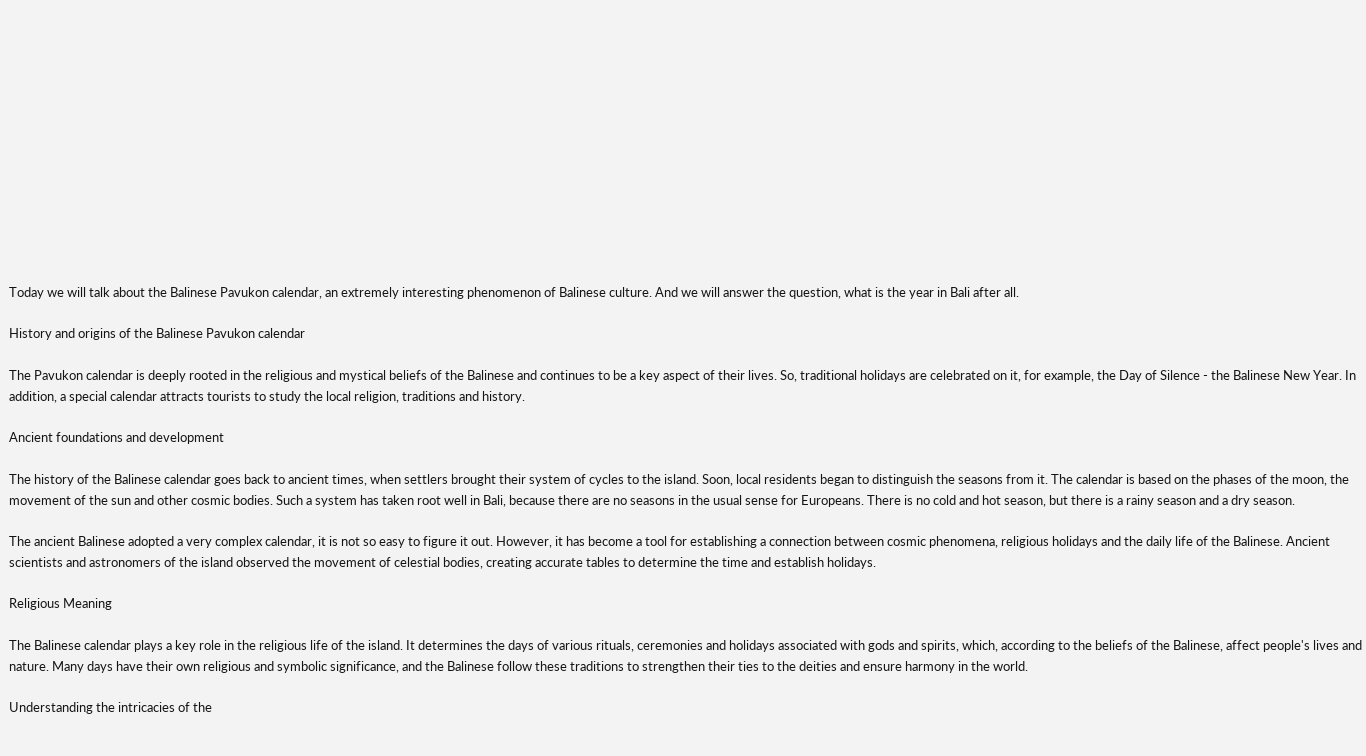Today we will talk about the Balinese Pavukon calendar, an extremely interesting phenomenon of Balinese culture. And we will answer the question, what is the year in Bali after all.

History and origins of the Balinese Pavukon calendar

The Pavukon calendar is deeply rooted in the religious and mystical beliefs of the Balinese and continues to be a key aspect of their lives. So, traditional holidays are celebrated on it, for example, the Day of Silence - the Balinese New Year. In addition, a special calendar attracts tourists to study the local religion, traditions and history.

Ancient foundations and development

The history of the Balinese calendar goes back to ancient times, when settlers brought their system of cycles to the island. Soon, local residents began to distinguish the seasons from it. The calendar is based on the phases of the moon, the movement of the sun and other cosmic bodies. Such a system has taken root well in Bali, because there are no seasons in the usual sense for Europeans. There is no cold and hot season, but there is a rainy season and a dry season.

The ancient Balinese adopted a very complex calendar, it is not so easy to figure it out. However, it has become a tool for establishing a connection between cosmic phenomena, religious holidays and the daily life of the Balinese. Ancient scientists and astronomers of the island observed the movement of celestial bodies, creating accurate tables to determine the time and establish holidays.

Religious Meaning

The Balinese calendar plays a key role in the religious life of the island. It determines the days of various rituals, ceremonies and holidays associated with gods and spirits, which, according to the beliefs of the Balinese, affect people's lives and nature. Many days have their own religious and symbolic significance, and the Balinese follow these traditions to strengthen their ties to the deities and ensure harmony in the world.

Understanding the intricacies of the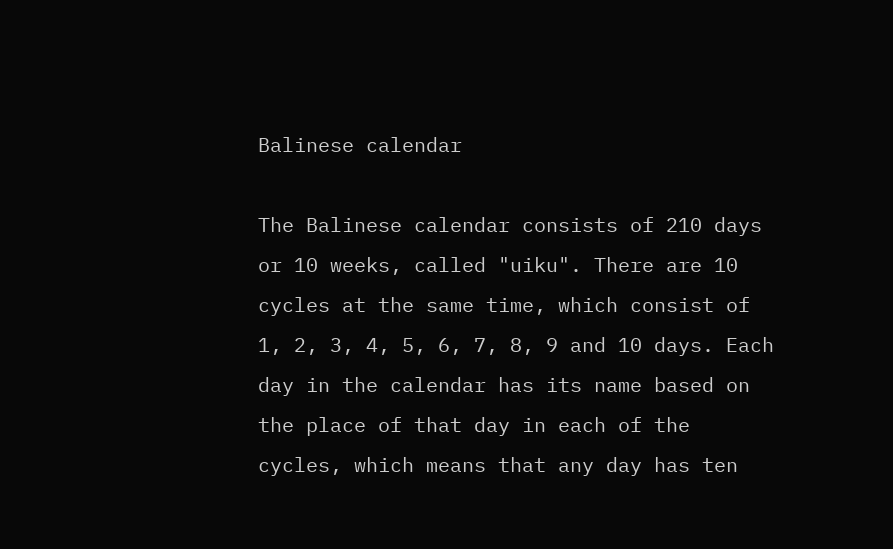Balinese calendar

The Balinese calendar consists of 210 days or 10 weeks, called "uiku". There are 10 cycles at the same time, which consist of 1, 2, 3, 4, 5, 6, 7, 8, 9 and 10 days. Each day in the calendar has its name based on the place of that day in each of the cycles, which means that any day has ten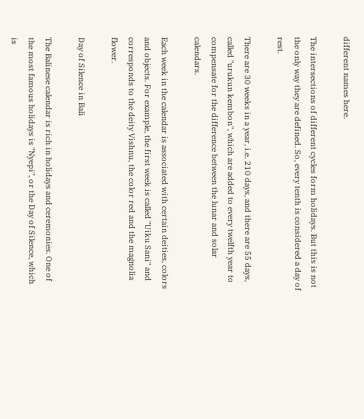different names here.

The intersections of different cycles form holidays. But this is not the only way they are defined. So, every tenth is considered a day of rest.

There are 30 weeks in a year, i.e. 210 days, and there are 55 days, called "urukun kembon", which are added to every twelfth year to compensate for the difference between the lunar and solar calendars.

Each week in the calendar is associated with certain deities, colors and objects. For example, the first week is called "Uiku Sani" and corresponds to the deity Vishnu, the color red and the magnolia flower.

Day of Silence in Bali

The Balinese calendar is rich in holidays and ceremonies. One of the most famous holidays is "Nyepi", or the Day of Silence, which is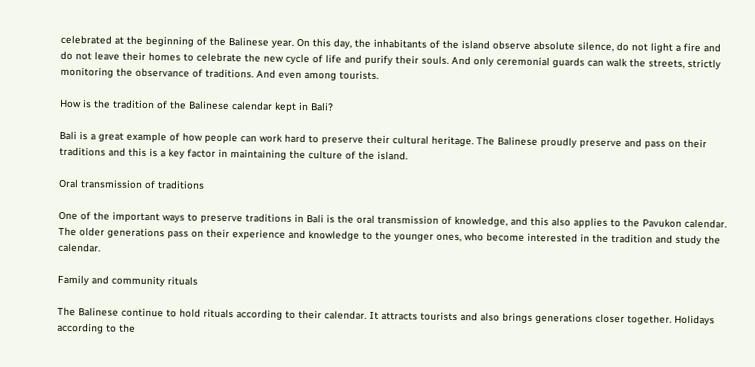celebrated at the beginning of the Balinese year. On this day, the inhabitants of the island observe absolute silence, do not light a fire and do not leave their homes to celebrate the new cycle of life and purify their souls. And only ceremonial guards can walk the streets, strictly monitoring the observance of traditions. And even among tourists.

How is the tradition of the Balinese calendar kept in Bali?

Bali is a great example of how people can work hard to preserve their cultural heritage. The Balinese proudly preserve and pass on their traditions and this is a key factor in maintaining the culture of the island.

Oral transmission of traditions

One of the important ways to preserve traditions in Bali is the oral transmission of knowledge, and this also applies to the Pavukon calendar. The older generations pass on their experience and knowledge to the younger ones, who become interested in the tradition and study the calendar.

Family and community rituals

The Balinese continue to hold rituals according to their calendar. It attracts tourists and also brings generations closer together. Holidays according to the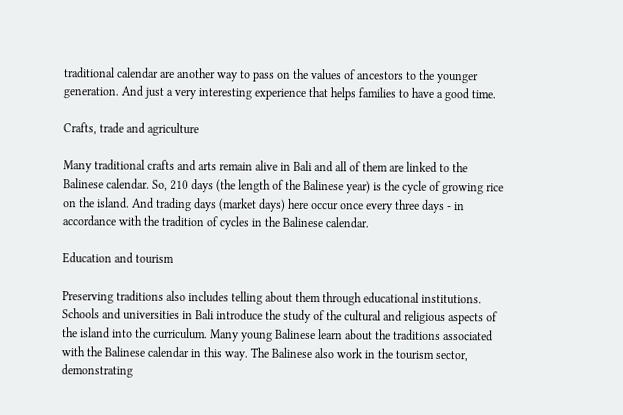traditional calendar are another way to pass on the values of ancestors to the younger generation. And just a very interesting experience that helps families to have a good time.

Crafts, trade and agriculture

Many traditional crafts and arts remain alive in Bali and all of them are linked to the Balinese calendar. So, 210 days (the length of the Balinese year) is the cycle of growing rice on the island. And trading days (market days) here occur once every three days - in accordance with the tradition of cycles in the Balinese calendar.

Education and tourism

Preserving traditions also includes telling about them through educational institutions. Schools and universities in Bali introduce the study of the cultural and religious aspects of the island into the curriculum. Many young Balinese learn about the traditions associated with the Balinese calendar in this way. The Balinese also work in the tourism sector, demonstrating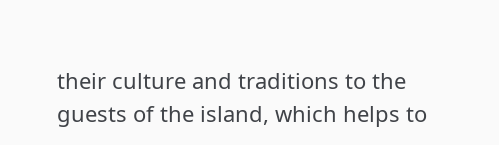their culture and traditions to the guests of the island, which helps to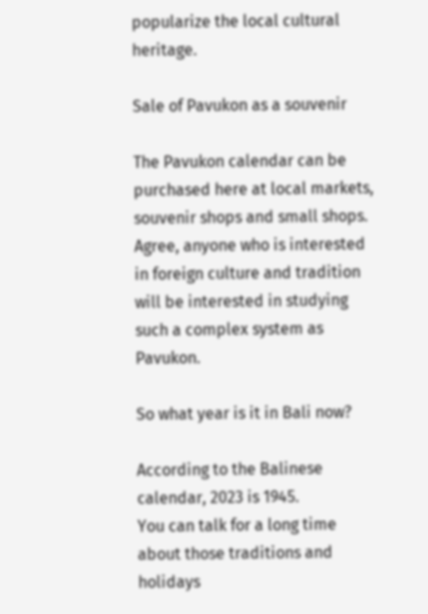popularize the local cultural heritage.

Sale of Pavukon as a souvenir

The Pavukon calendar can be purchased here at local markets, souvenir shops and small shops. Agree, anyone who is interested in foreign culture and tradition will be interested in studying such a complex system as Pavukon.

So what year is it in Bali now?

According to the Balinese calendar, 2023 is 1945.
You can talk for a long time about those traditions and holidays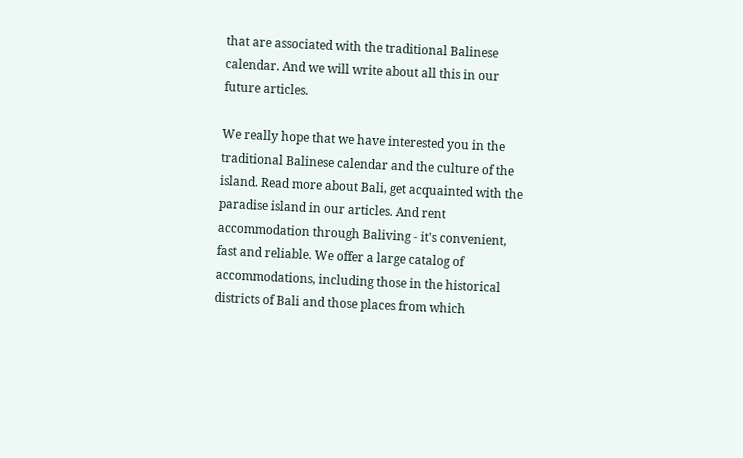that are associated with the traditional Balinese calendar. And we will write about all this in our future articles.

We really hope that we have interested you in the traditional Balinese calendar and the culture of the island. Read more about Bali, get acquainted with the paradise island in our articles. And rent accommodation through Baliving - it's convenient, fast and reliable. We offer a large catalog of accommodations, including those in the historical districts of Bali and those places from which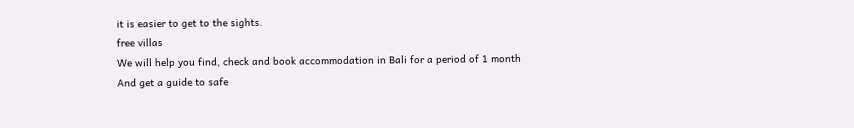it is easier to get to the sights.
free villas
We will help you find, check and book accommodation in Bali for a period of 1 month
And get a guide to safe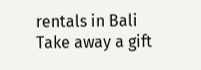rentals in Bali
Take away a gift